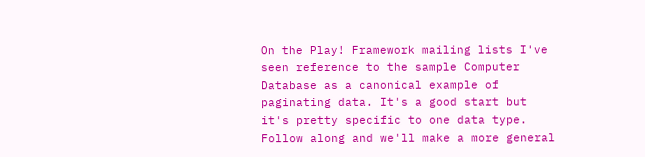On the Play! Framework mailing lists I've seen reference to the sample Computer Database as a canonical example of paginating data. It's a good start but it's pretty specific to one data type. Follow along and we'll make a more general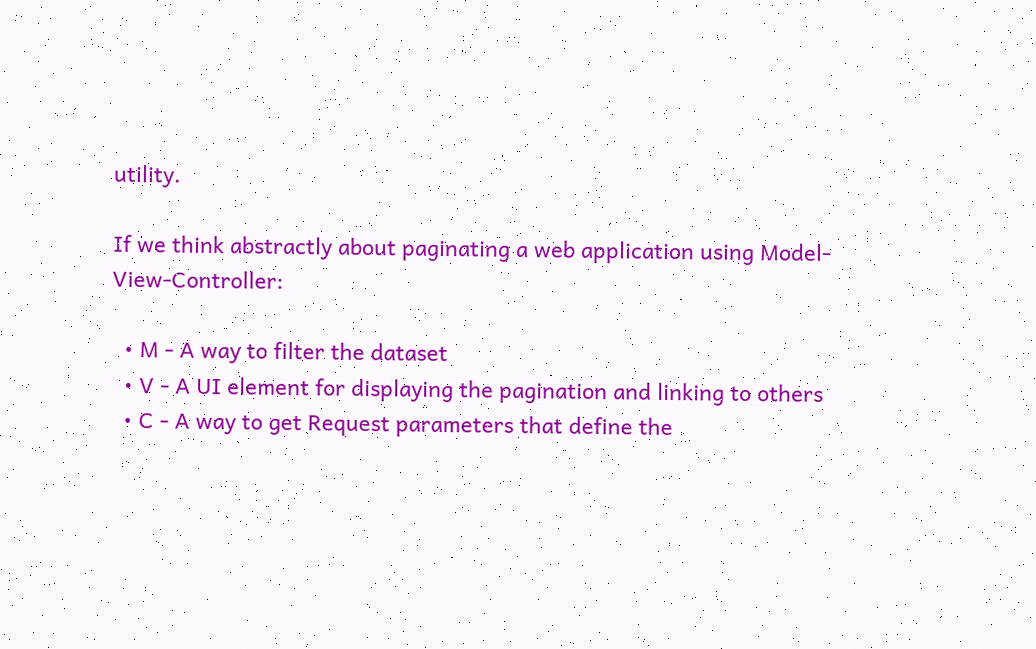utility.

If we think abstractly about paginating a web application using Model-View-Controller:

  • M - A way to filter the dataset
  • V - A UI element for displaying the pagination and linking to others
  • C - A way to get Request parameters that define the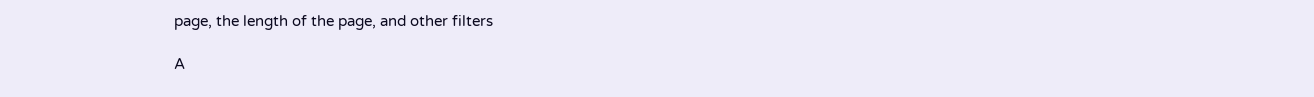page, the length of the page, and other filters

A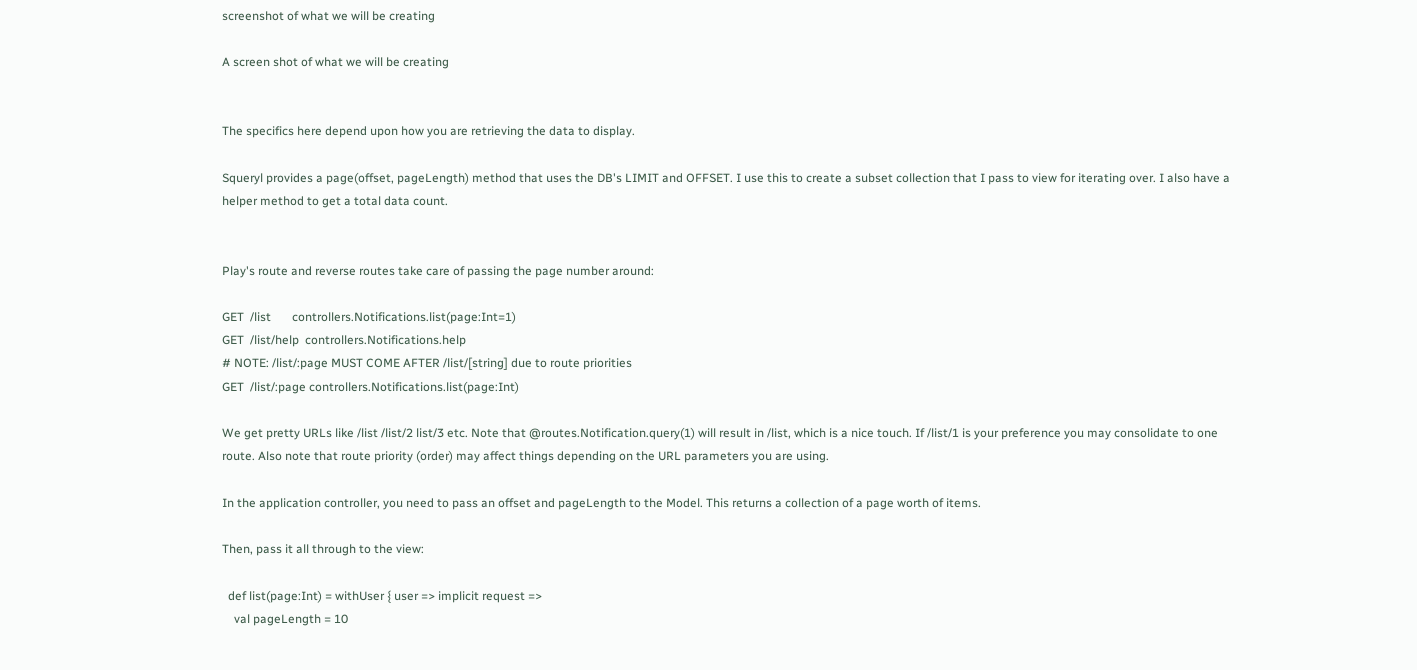screenshot of what we will be creating

A screen shot of what we will be creating


The specifics here depend upon how you are retrieving the data to display.

Squeryl provides a page(offset, pageLength) method that uses the DB's LIMIT and OFFSET. I use this to create a subset collection that I pass to view for iterating over. I also have a helper method to get a total data count.


Play's route and reverse routes take care of passing the page number around:

GET  /list       controllers.Notifications.list(page:Int=1)
GET  /list/help  controllers.Notifications.help
# NOTE: /list/:page MUST COME AFTER /list/[string] due to route priorities
GET  /list/:page controllers.Notifications.list(page:Int)

We get pretty URLs like /list /list/2 list/3 etc. Note that @routes.Notification.query(1) will result in /list, which is a nice touch. If /list/1 is your preference you may consolidate to one route. Also note that route priority (order) may affect things depending on the URL parameters you are using.

In the application controller, you need to pass an offset and pageLength to the Model. This returns a collection of a page worth of items.

Then, pass it all through to the view:

  def list(page:Int) = withUser { user => implicit request =>
    val pageLength = 10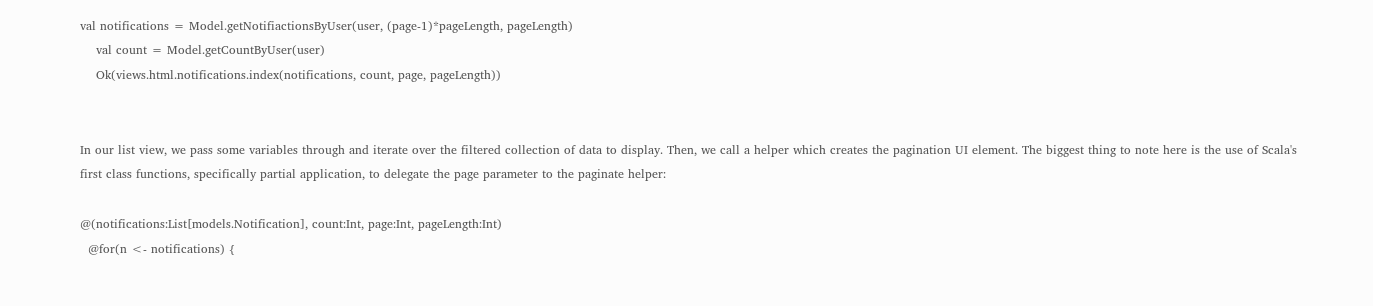val notifications = Model.getNotifiactionsByUser(user, (page-1)*pageLength, pageLength)
    val count = Model.getCountByUser(user)
    Ok(views.html.notifications.index(notifications, count, page, pageLength))


In our list view, we pass some variables through and iterate over the filtered collection of data to display. Then, we call a helper which creates the pagination UI element. The biggest thing to note here is the use of Scala's first class functions, specifically partial application, to delegate the page parameter to the paginate helper:

@(notifications:List[models.Notification], count:Int, page:Int, pageLength:Int)
  @for(n <- notifications) {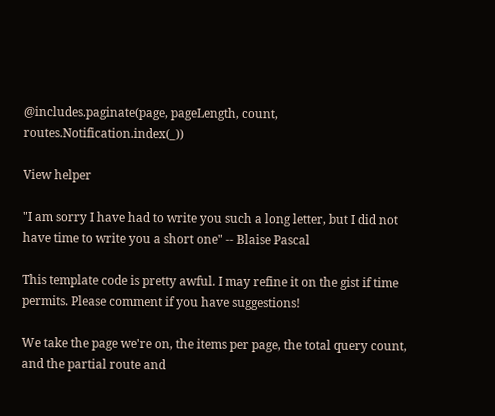@includes.paginate(page, pageLength, count, routes.Notification.index(_))

View helper

"I am sorry I have had to write you such a long letter, but I did not have time to write you a short one" -- Blaise Pascal

This template code is pretty awful. I may refine it on the gist if time permits. Please comment if you have suggestions!

We take the page we're on, the items per page, the total query count, and the partial route and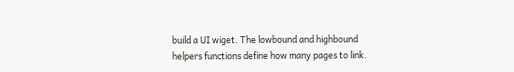build a UI wiget. The lowbound and highbound helpers functions define how many pages to link.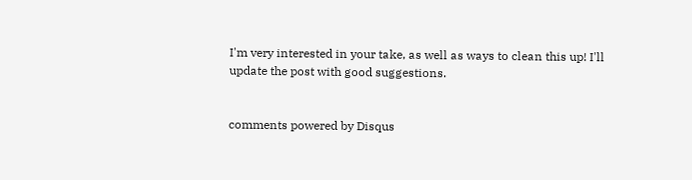I'm very interested in your take, as well as ways to clean this up! I'll update the post with good suggestions.


comments powered by Disqus